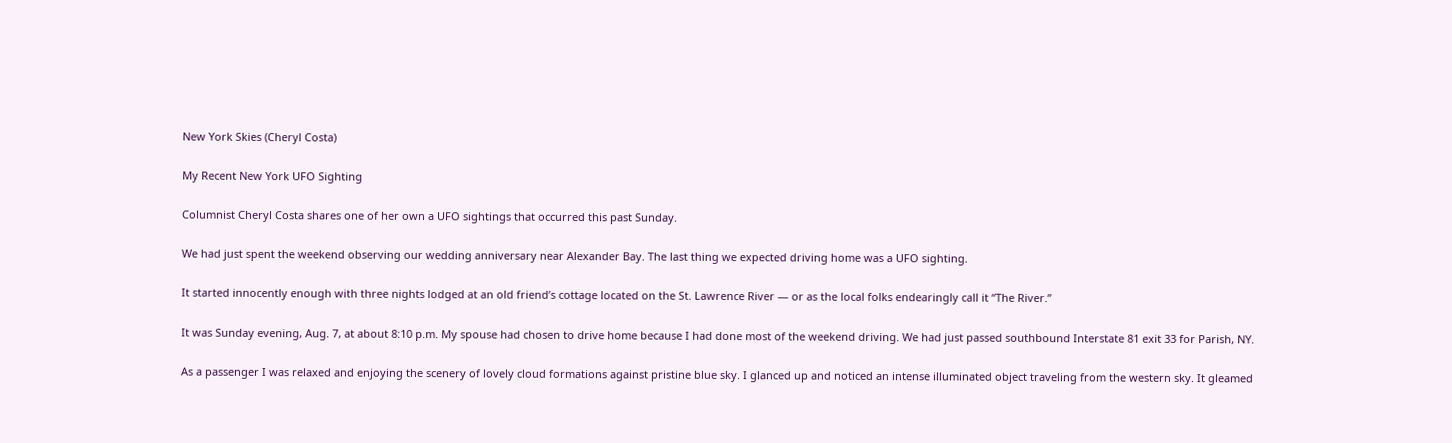New York Skies (Cheryl Costa)

My Recent New York UFO Sighting

Columnist Cheryl Costa shares one of her own a UFO sightings that occurred this past Sunday.

We had just spent the weekend observing our wedding anniversary near Alexander Bay. The last thing we expected driving home was a UFO sighting.

It started innocently enough with three nights lodged at an old friend’s cottage located on the St. Lawrence River — or as the local folks endearingly call it “The River.”

It was Sunday evening, Aug. 7, at about 8:10 p.m. My spouse had chosen to drive home because I had done most of the weekend driving. We had just passed southbound Interstate 81 exit 33 for Parish, NY.

As a passenger I was relaxed and enjoying the scenery of lovely cloud formations against pristine blue sky. I glanced up and noticed an intense illuminated object traveling from the western sky. It gleamed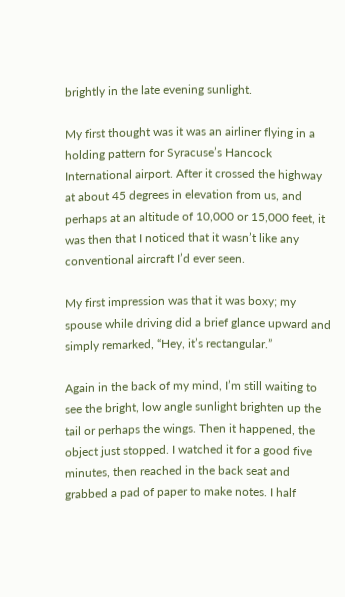brightly in the late evening sunlight.

My first thought was it was an airliner flying in a holding pattern for Syracuse’s Hancock International airport. After it crossed the highway at about 45 degrees in elevation from us, and perhaps at an altitude of 10,000 or 15,000 feet, it was then that I noticed that it wasn’t like any conventional aircraft I’d ever seen.

My first impression was that it was boxy; my spouse while driving did a brief glance upward and simply remarked, “Hey, it’s rectangular.”

Again in the back of my mind, I’m still waiting to see the bright, low angle sunlight brighten up the tail or perhaps the wings. Then it happened, the object just stopped. I watched it for a good five minutes, then reached in the back seat and grabbed a pad of paper to make notes. I half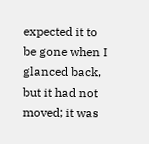expected it to be gone when I glanced back, but it had not moved; it was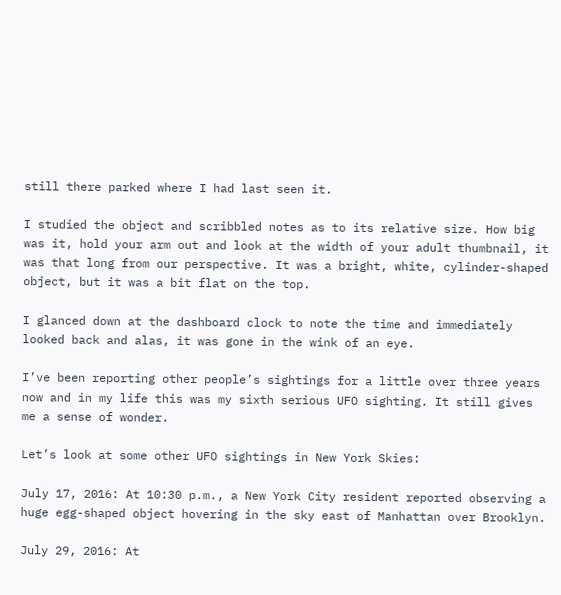still there parked where I had last seen it.

I studied the object and scribbled notes as to its relative size. How big was it, hold your arm out and look at the width of your adult thumbnail, it was that long from our perspective. It was a bright, white, cylinder-shaped object, but it was a bit flat on the top.

I glanced down at the dashboard clock to note the time and immediately looked back and alas, it was gone in the wink of an eye.

I’ve been reporting other people’s sightings for a little over three years now and in my life this was my sixth serious UFO sighting. It still gives me a sense of wonder.

Let’s look at some other UFO sightings in New York Skies:

July 17, 2016: At 10:30 p.m., a New York City resident reported observing a huge egg-shaped object hovering in the sky east of Manhattan over Brooklyn.

July 29, 2016: At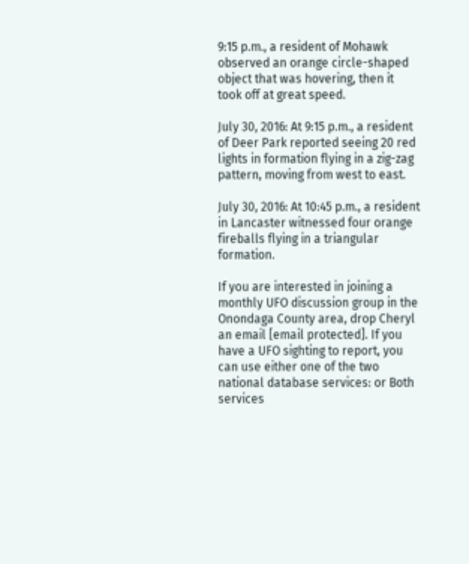9:15 p.m., a resident of Mohawk observed an orange circle-shaped object that was hovering, then it took off at great speed.

July 30, 2016: At 9:15 p.m., a resident of Deer Park reported seeing 20 red lights in formation flying in a zig-zag pattern, moving from west to east.

July 30, 2016: At 10:45 p.m., a resident in Lancaster witnessed four orange fireballs flying in a triangular formation.

If you are interested in joining a monthly UFO discussion group in the Onondaga County area, drop Cheryl an email [email protected]. If you have a UFO sighting to report, you can use either one of the two national database services: or Both services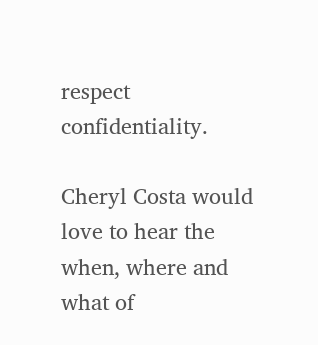respect confidentiality.

Cheryl Costa would love to hear the when, where and what of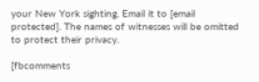your New York sighting. Email it to [email protected]. The names of witnesses will be omitted to protect their privacy.

[fbcomments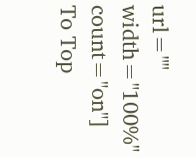url="" width="100%" count="on"]
To Top